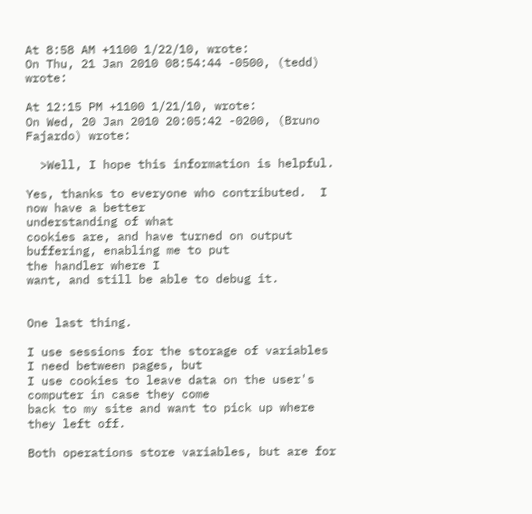At 8:58 AM +1100 1/22/10, wrote:
On Thu, 21 Jan 2010 08:54:44 -0500, (tedd) wrote:

At 12:15 PM +1100 1/21/10, wrote:
On Wed, 20 Jan 2010 20:05:42 -0200, (Bruno Fajardo) wrote:

  >Well, I hope this information is helpful.

Yes, thanks to everyone who contributed.  I now have a better
understanding of what
cookies are, and have turned on output buffering, enabling me to put
the handler where I
want, and still be able to debug it.


One last thing.

I use sessions for the storage of variables I need between pages, but
I use cookies to leave data on the user's computer in case they come
back to my site and want to pick up where they left off.

Both operations store variables, but are for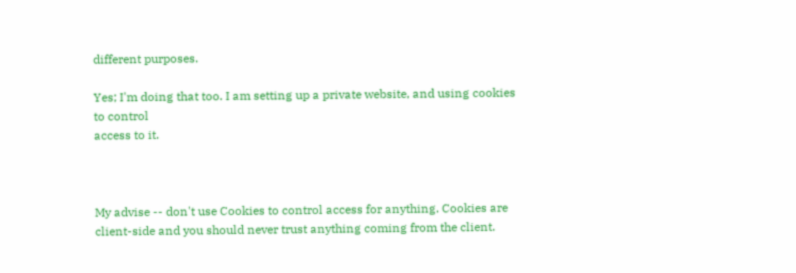different purposes.

Yes; I'm doing that too. I am setting up a private website, and using cookies to control
access to it.



My advise -- don't use Cookies to control access for anything. Cookies are client-side and you should never trust anything coming from the client.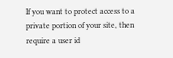If you want to protect access to a private portion of your site, then require a user id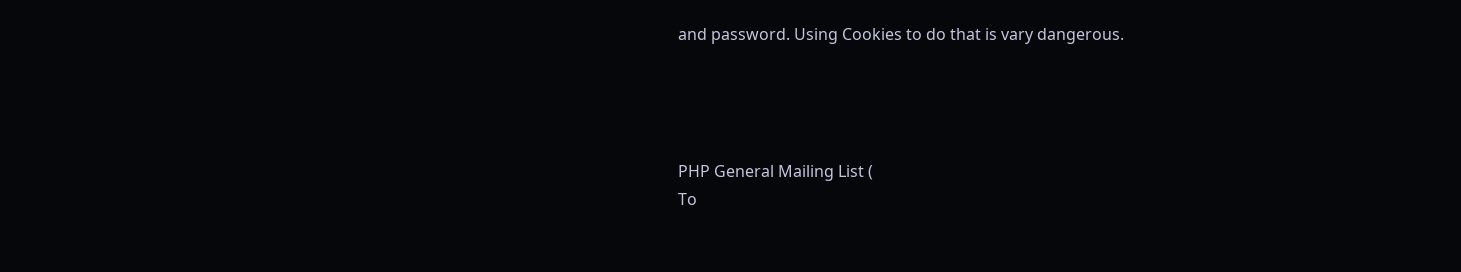and password. Using Cookies to do that is vary dangerous.




PHP General Mailing List (
To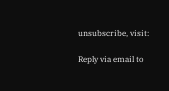unsubscribe, visit:

Reply via email to